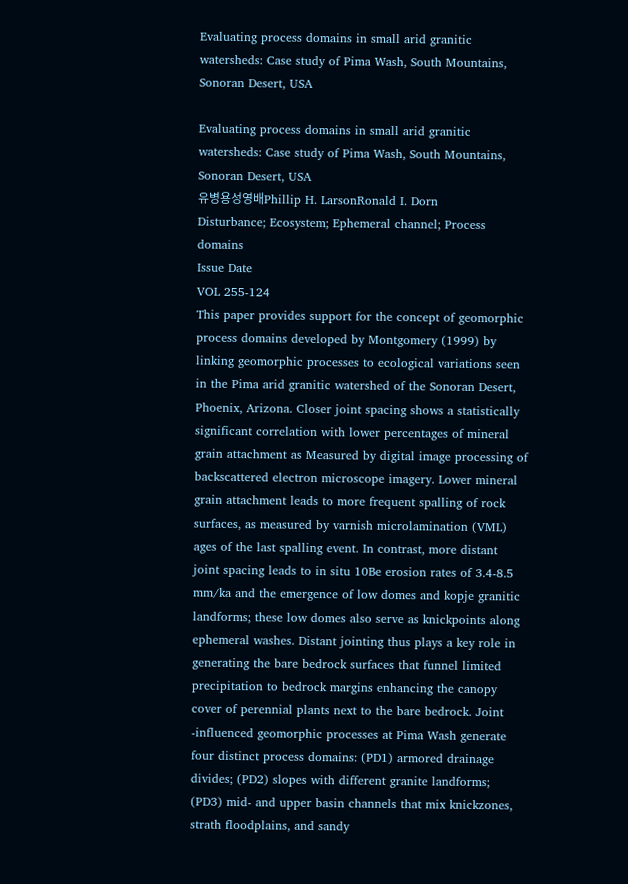Evaluating process domains in small arid granitic watersheds: Case study of Pima Wash, South Mountains, Sonoran Desert, USA

Evaluating process domains in small arid granitic watersheds: Case study of Pima Wash, South Mountains, Sonoran Desert, USA
유병용성영배Phillip H. LarsonRonald I. Dorn
Disturbance; Ecosystem; Ephemeral channel; Process domains
Issue Date
VOL 255-124
This paper provides support for the concept of geomorphic process domains developed by Montgomery (1999) by linking geomorphic processes to ecological variations seen in the Pima arid granitic watershed of the Sonoran Desert, Phoenix, Arizona. Closer joint spacing shows a statistically significant correlation with lower percentages of mineral grain attachment as Measured by digital image processing of backscattered electron microscope imagery. Lower mineral grain attachment leads to more frequent spalling of rock surfaces, as measured by varnish microlamination (VML) ages of the last spalling event. In contrast, more distant joint spacing leads to in situ 10Be erosion rates of 3.4-8.5 mm/ka and the emergence of low domes and kopje granitic landforms; these low domes also serve as knickpoints along ephemeral washes. Distant jointing thus plays a key role in generating the bare bedrock surfaces that funnel limited precipitation to bedrock margins enhancing the canopy cover of perennial plants next to the bare bedrock. Joint -influenced geomorphic processes at Pima Wash generate four distinct process domains: (PD1) armored drainage divides; (PD2) slopes with different granite landforms; (PD3) mid- and upper basin channels that mix knickzones, strath floodplains, and sandy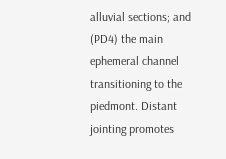alluvial sections; and (PD4) the main ephemeral channel transitioning to the piedmont. Distant jointing promotes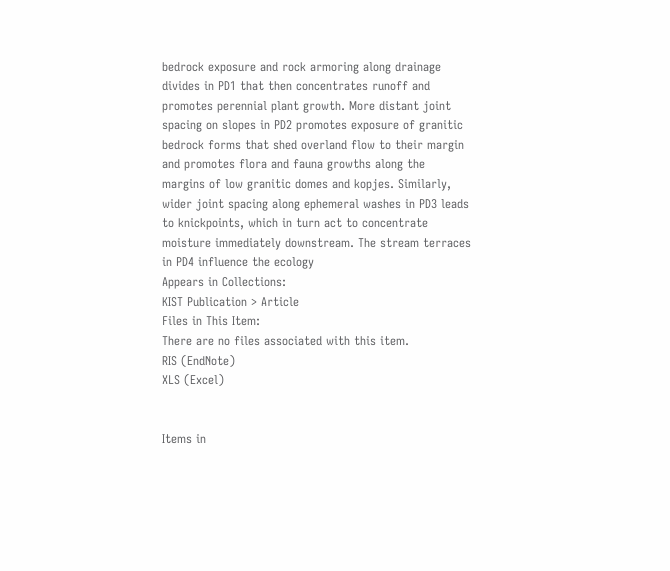bedrock exposure and rock armoring along drainage divides in PD1 that then concentrates runoff and promotes perennial plant growth. More distant joint spacing on slopes in PD2 promotes exposure of granitic bedrock forms that shed overland flow to their margin and promotes flora and fauna growths along the margins of low granitic domes and kopjes. Similarly, wider joint spacing along ephemeral washes in PD3 leads to knickpoints, which in turn act to concentrate moisture immediately downstream. The stream terraces in PD4 influence the ecology
Appears in Collections:
KIST Publication > Article
Files in This Item:
There are no files associated with this item.
RIS (EndNote)
XLS (Excel)


Items in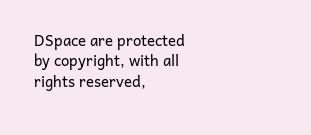DSpace are protected by copyright, with all rights reserved,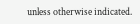unless otherwise indicated.